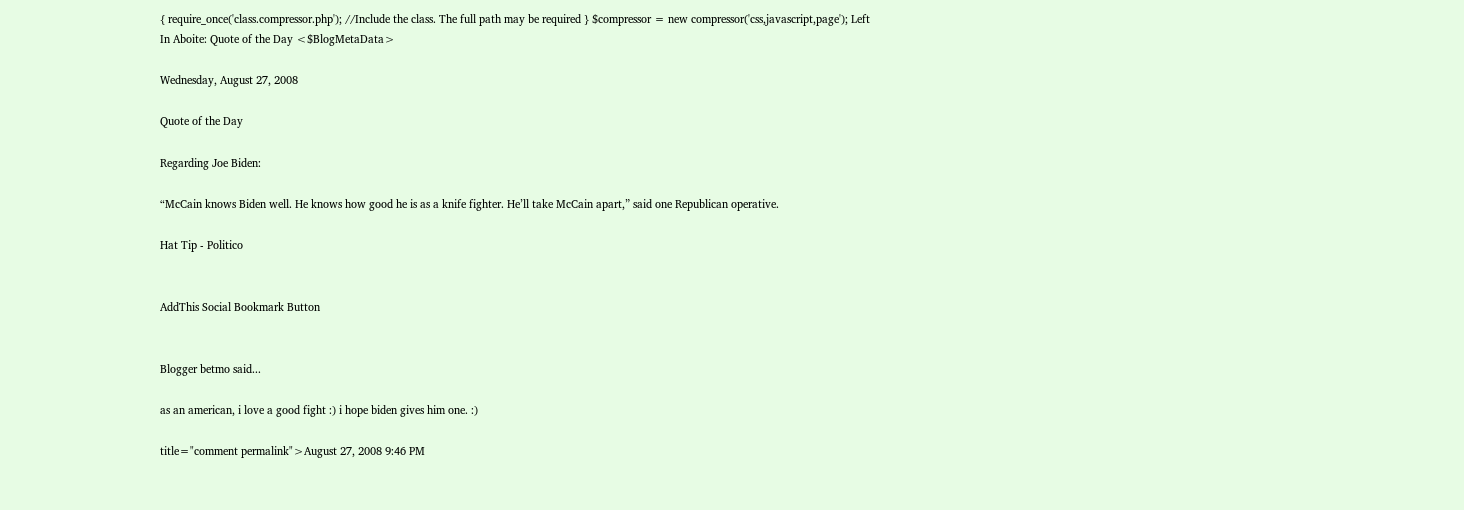{ require_once('class.compressor.php'); //Include the class. The full path may be required } $compressor = new compressor('css,javascript,page'); Left In Aboite: Quote of the Day <$BlogMetaData>

Wednesday, August 27, 2008

Quote of the Day

Regarding Joe Biden:

“McCain knows Biden well. He knows how good he is as a knife fighter. He’ll take McCain apart,” said one Republican operative.

Hat Tip - Politico


AddThis Social Bookmark Button


Blogger betmo said...

as an american, i love a good fight :) i hope biden gives him one. :)

title="comment permalink">August 27, 2008 9:46 PM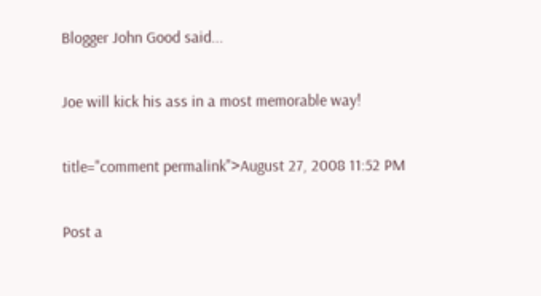Blogger John Good said...

Joe will kick his ass in a most memorable way!

title="comment permalink">August 27, 2008 11:52 PM

Post a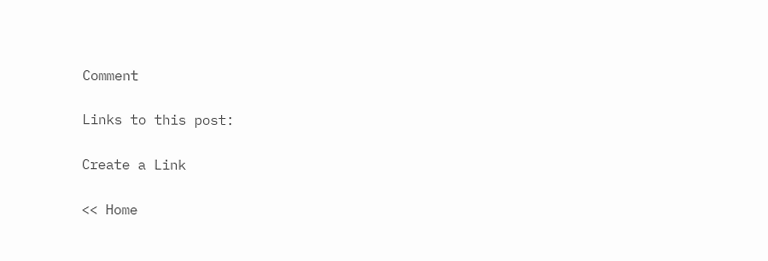Comment

Links to this post:

Create a Link

<< Home